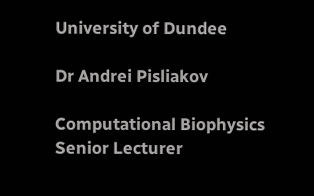University of Dundee

Dr Andrei Pisliakov

Computational Biophysics
Senior Lecturer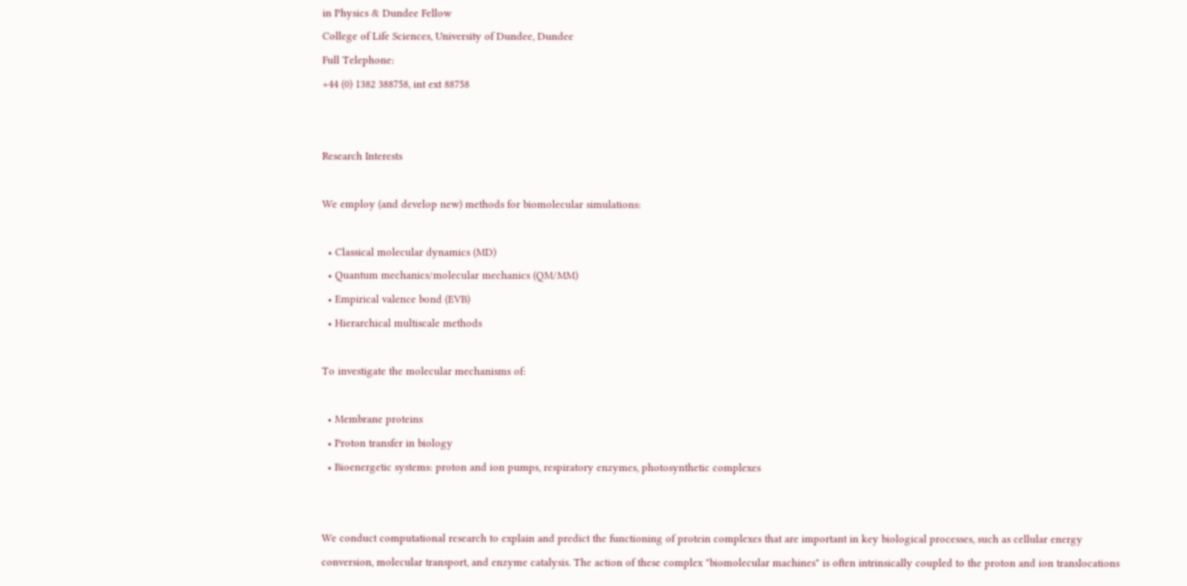in Physics & Dundee Fellow
College of Life Sciences, University of Dundee, Dundee
Full Telephone:
+44 (0) 1382 388758, int ext 88758


Research Interests

We employ (and develop new) methods for biomolecular simulations:

  • Classical molecular dynamics (MD)
  • Quantum mechanics/molecular mechanics (QM/MM)
  • Empirical valence bond (EVB)
  • Hierarchical multiscale methods

To investigate the molecular mechanisms of:

  • Membrane proteins
  • Proton transfer in biology
  • Bioenergetic systems: proton and ion pumps, respiratory enzymes, photosynthetic complexes


We conduct computational research to explain and predict the functioning of protein complexes that are important in key biological processes, such as cellular energy conversion, molecular transport, and enzyme catalysis. The action of these complex "biomolecular machines" is often intrinsically coupled to the proton and ion translocations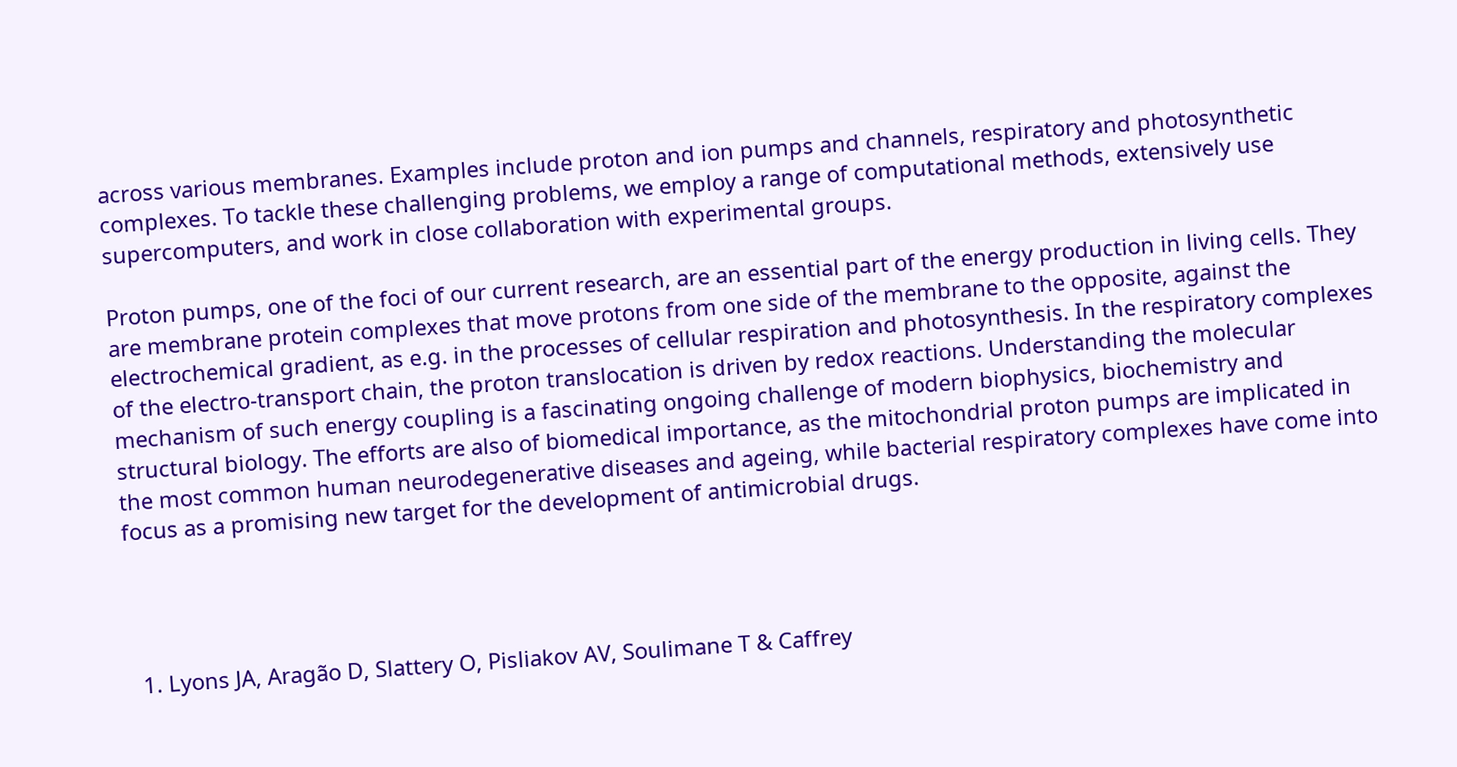across various membranes. Examples include proton and ion pumps and channels, respiratory and photosynthetic complexes. To tackle these challenging problems, we employ a range of computational methods, extensively use supercomputers, and work in close collaboration with experimental groups.

Proton pumps, one of the foci of our current research, are an essential part of the energy production in living cells. They are membrane protein complexes that move protons from one side of the membrane to the opposite, against the electrochemical gradient, as e.g. in the processes of cellular respiration and photosynthesis. In the respiratory complexes of the electro-transport chain, the proton translocation is driven by redox reactions. Understanding the molecular mechanism of such energy coupling is a fascinating ongoing challenge of modern biophysics, biochemistry and structural biology. The efforts are also of biomedical importance, as the mitochondrial proton pumps are implicated in the most common human neurodegenerative diseases and ageing, while bacterial respiratory complexes have come into focus as a promising new target for the development of antimicrobial drugs.




  1. Lyons JA, Aragão D, Slattery O, Pisliakov AV, Soulimane T & Caffrey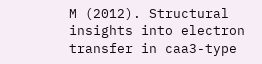M (2012). Structural insights into electron transfer in caa3-type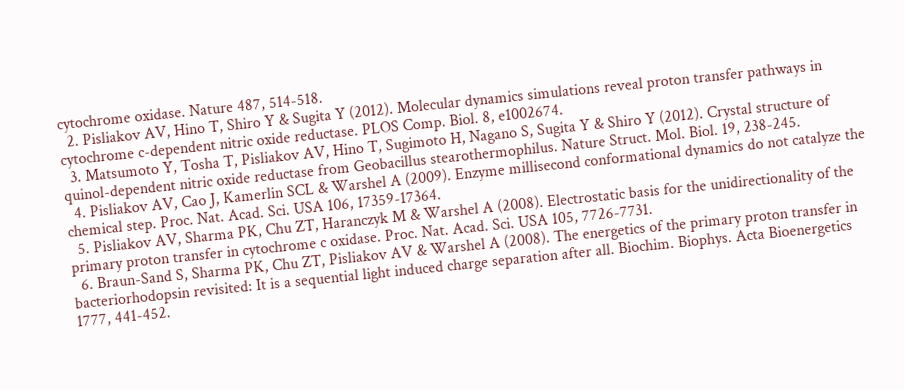cytochrome oxidase. Nature 487, 514-518.
  2. Pisliakov AV, Hino T, Shiro Y & Sugita Y (2012). Molecular dynamics simulations reveal proton transfer pathways in cytochrome c-dependent nitric oxide reductase. PLOS Comp. Biol. 8, e1002674.
  3. Matsumoto Y, Tosha T, Pisliakov AV, Hino T, Sugimoto H, Nagano S, Sugita Y & Shiro Y (2012). Crystal structure of quinol-dependent nitric oxide reductase from Geobacillus stearothermophilus. Nature Struct. Mol. Biol. 19, 238-245.
  4. Pisliakov AV, Cao J, Kamerlin SCL & Warshel A (2009). Enzyme millisecond conformational dynamics do not catalyze the chemical step. Proc. Nat. Acad. Sci. USA 106, 17359-17364.
  5. Pisliakov AV, Sharma PK, Chu ZT, Haranczyk M & Warshel A (2008). Electrostatic basis for the unidirectionality of the primary proton transfer in cytochrome c oxidase. Proc. Nat. Acad. Sci. USA 105, 7726-7731.
  6. Braun-Sand S, Sharma PK, Chu ZT, Pisliakov AV & Warshel A (2008). The energetics of the primary proton transfer in bacteriorhodopsin revisited: It is a sequential light induced charge separation after all. Biochim. Biophys. Acta Bioenergetics 1777, 441-452.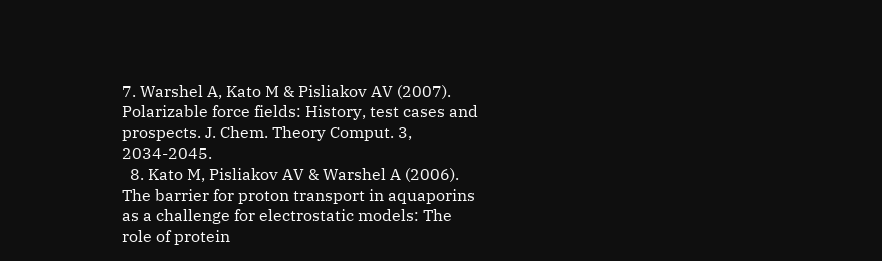7. Warshel A, Kato M & Pisliakov AV (2007). Polarizable force fields: History, test cases and prospects. J. Chem. Theory Comput. 3, 2034-2045.
  8. Kato M, Pisliakov AV & Warshel A (2006). The barrier for proton transport in aquaporins as a challenge for electrostatic models: The role of protein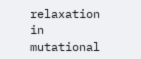relaxation in mutational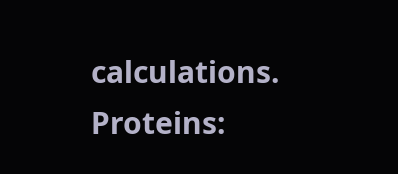calculations. Proteins: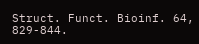Struct. Funct. Bioinf. 64, 829-844.